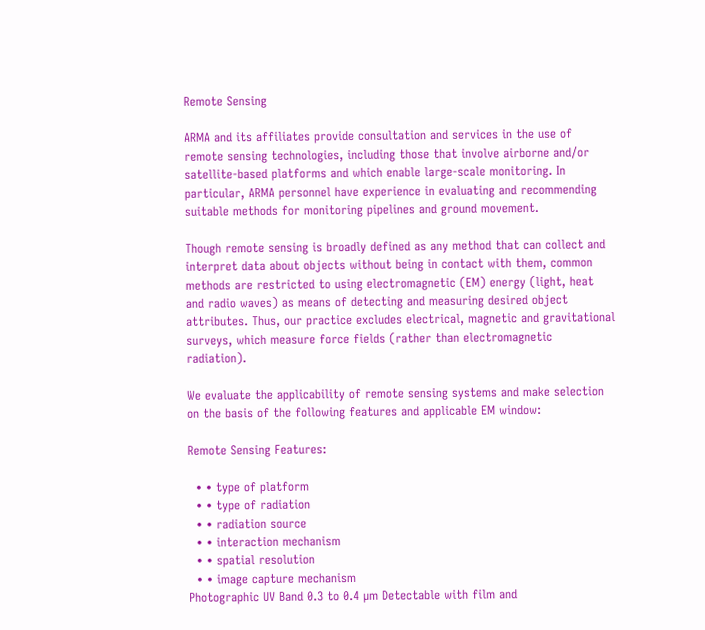Remote Sensing

ARMA and its affiliates provide consultation and services in the use of remote sensing technologies, including those that involve airborne and/or satellite-based platforms and which enable large-scale monitoring. In particular, ARMA personnel have experience in evaluating and recommending suitable methods for monitoring pipelines and ground movement.

Though remote sensing is broadly defined as any method that can collect and interpret data about objects without being in contact with them, common methods are restricted to using electromagnetic (EM) energy (light, heat and radio waves) as means of detecting and measuring desired object attributes. Thus, our practice excludes electrical, magnetic and gravitational surveys, which measure force fields (rather than electromagnetic radiation).

We evaluate the applicability of remote sensing systems and make selection on the basis of the following features and applicable EM window:

Remote Sensing Features:

  • • type of platform
  • • type of radiation
  • • radiation source
  • • interaction mechanism
  • • spatial resolution
  • • image capture mechanism
Photographic UV Band 0.3 to 0.4 µm Detectable with film and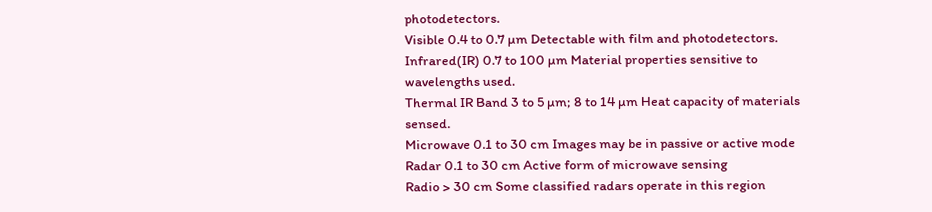photodetectors.
Visible 0.4 to 0.7 µm Detectable with film and photodetectors.
Infrared(IR) 0.7 to 100 µm Material properties sensitive to wavelengths used.
Thermal IR Band 3 to 5 µm; 8 to 14 µm Heat capacity of materials sensed.
Microwave 0.1 to 30 cm Images may be in passive or active mode
Radar 0.1 to 30 cm Active form of microwave sensing
Radio > 30 cm Some classified radars operate in this region